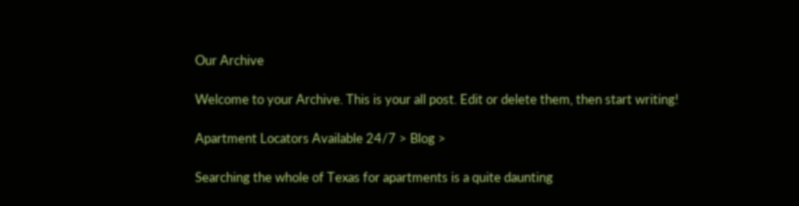Our Archive

Welcome to your Archive. This is your all post. Edit or delete them, then start writing!

Apartment Locators Available 24/7 > Blog >

Searching the whole of Texas for apartments is a quite daunting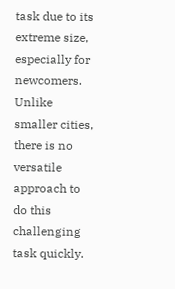task due to its extreme size, especially for newcomers. Unlike smaller cities, there is no versatile approach to do this challenging task quickly.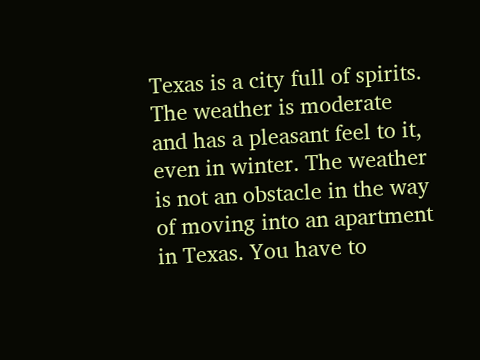Texas is a city full of spirits. The weather is moderate and has a pleasant feel to it, even in winter. The weather is not an obstacle in the way of moving into an apartment in Texas. You have to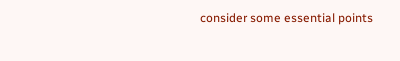consider some essential points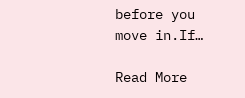before you move in.If…

Read More